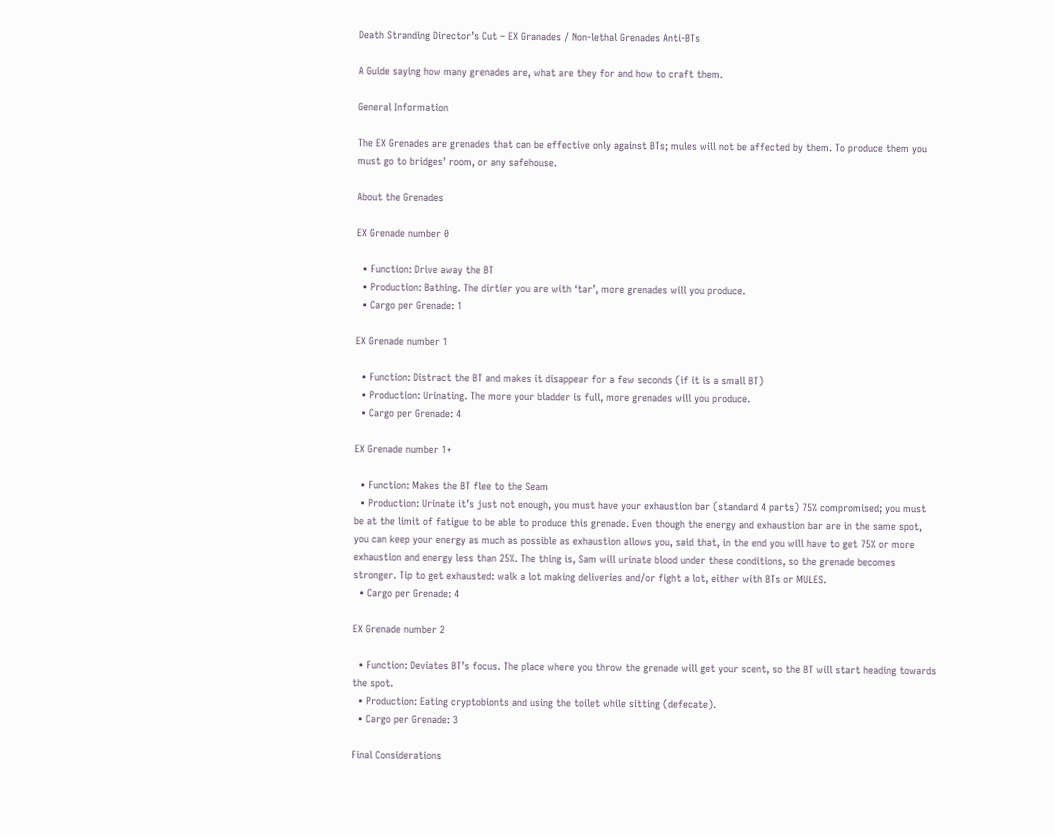Death Stranding Director’s Cut – EX Granades / Non-lethal Grenades Anti-BTs

A Guide saying how many grenades are, what are they for and how to craft them.

General Information

The EX Grenades are grenades that can be effective only against BTs; mules will not be affected by them. To produce them you must go to bridges’ room, or any safehouse.

About the Grenades

EX Grenade number 0

  • Function: Drive away the BT
  • Production: Bathing. The dirtier you are with ‘tar’, more grenades will you produce.
  • Cargo per Grenade: 1

EX Grenade number 1

  • Function: Distract the BT and makes it disappear for a few seconds (if it is a small BT)
  • Production: Urinating. The more your bladder is full, more grenades will you produce.
  • Cargo per Grenade: 4

EX Grenade number 1+

  • Function: Makes the BT flee to the Seam
  • Production: Urinate it’s just not enough, you must have your exhaustion bar (standard 4 parts) 75% compromised; you must be at the limit of fatigue to be able to produce this grenade. Even though the energy and exhaustion bar are in the same spot, you can keep your energy as much as possible as exhaustion allows you, said that, in the end you will have to get 75% or more exhaustion and energy less than 25%. The thing is, Sam will urinate blood under these conditions, so the grenade becomes stronger. Tip to get exhausted: walk a lot making deliveries and/or fight a lot, either with BTs or MULES.
  • Cargo per Grenade: 4

EX Grenade number 2

  • Function: Deviates BT’s focus. The place where you throw the grenade will get your scent, so the BT will start heading towards the spot.
  • Production: Eating cryptobionts and using the toilet while sitting (defecate).
  • Cargo per Grenade: 3

Final Considerations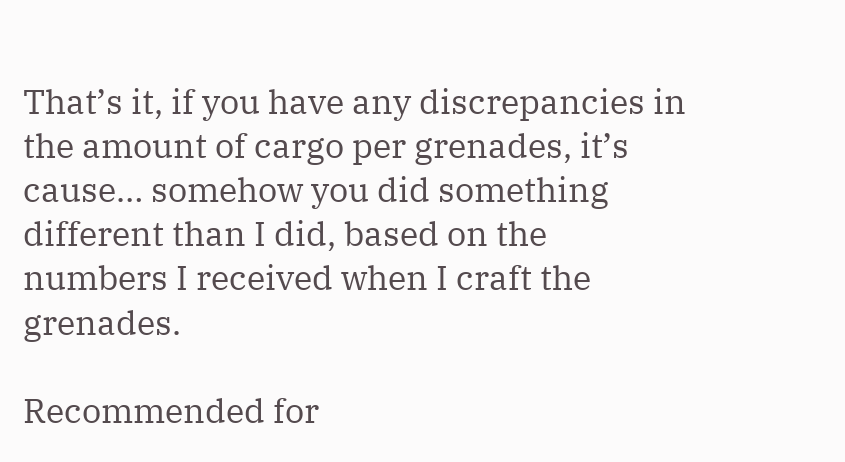That’s it, if you have any discrepancies in the amount of cargo per grenades, it’s cause… somehow you did something different than I did, based on the numbers I received when I craft the grenades.

Recommended for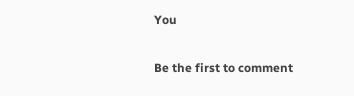You

Be the first to comment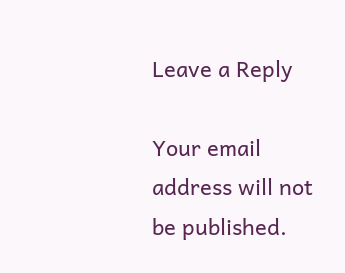Leave a Reply

Your email address will not be published.